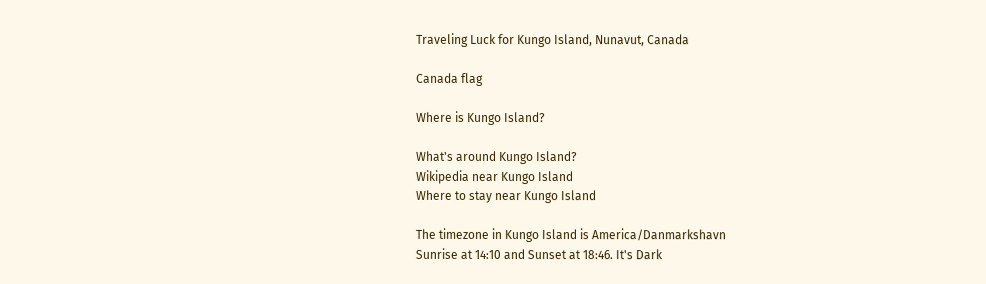Traveling Luck for Kungo Island, Nunavut, Canada

Canada flag

Where is Kungo Island?

What's around Kungo Island?
Wikipedia near Kungo Island
Where to stay near Kungo Island

The timezone in Kungo Island is America/Danmarkshavn
Sunrise at 14:10 and Sunset at 18:46. It's Dark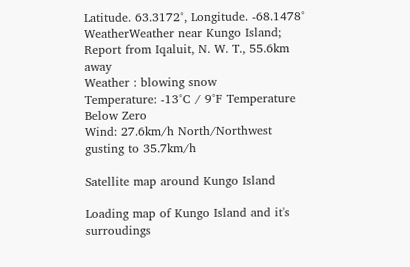Latitude. 63.3172°, Longitude. -68.1478°
WeatherWeather near Kungo Island; Report from Iqaluit, N. W. T., 55.6km away
Weather : blowing snow
Temperature: -13°C / 9°F Temperature Below Zero
Wind: 27.6km/h North/Northwest gusting to 35.7km/h

Satellite map around Kungo Island

Loading map of Kungo Island and it's surroudings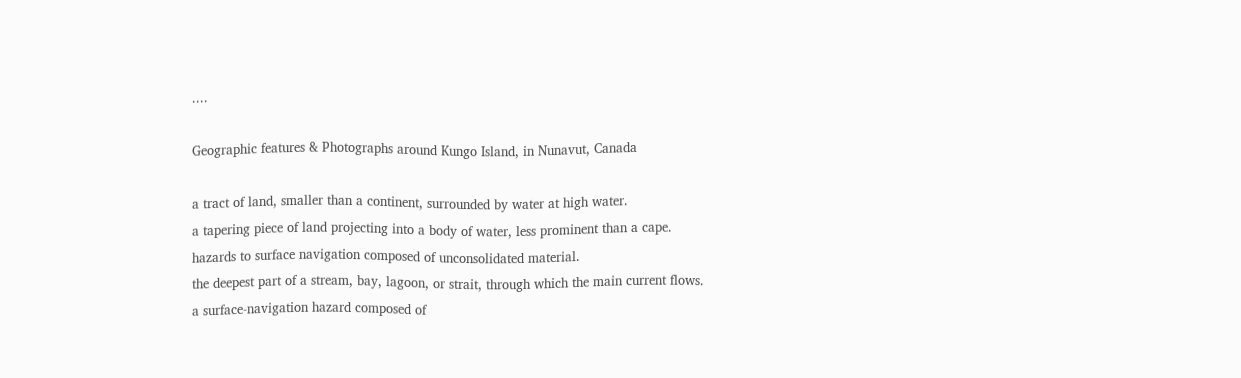....

Geographic features & Photographs around Kungo Island, in Nunavut, Canada

a tract of land, smaller than a continent, surrounded by water at high water.
a tapering piece of land projecting into a body of water, less prominent than a cape.
hazards to surface navigation composed of unconsolidated material.
the deepest part of a stream, bay, lagoon, or strait, through which the main current flows.
a surface-navigation hazard composed of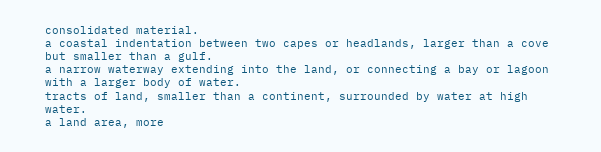consolidated material.
a coastal indentation between two capes or headlands, larger than a cove but smaller than a gulf.
a narrow waterway extending into the land, or connecting a bay or lagoon with a larger body of water.
tracts of land, smaller than a continent, surrounded by water at high water.
a land area, more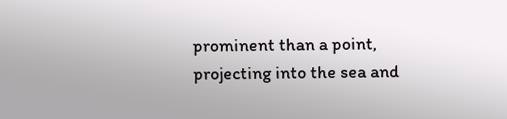prominent than a point, projecting into the sea and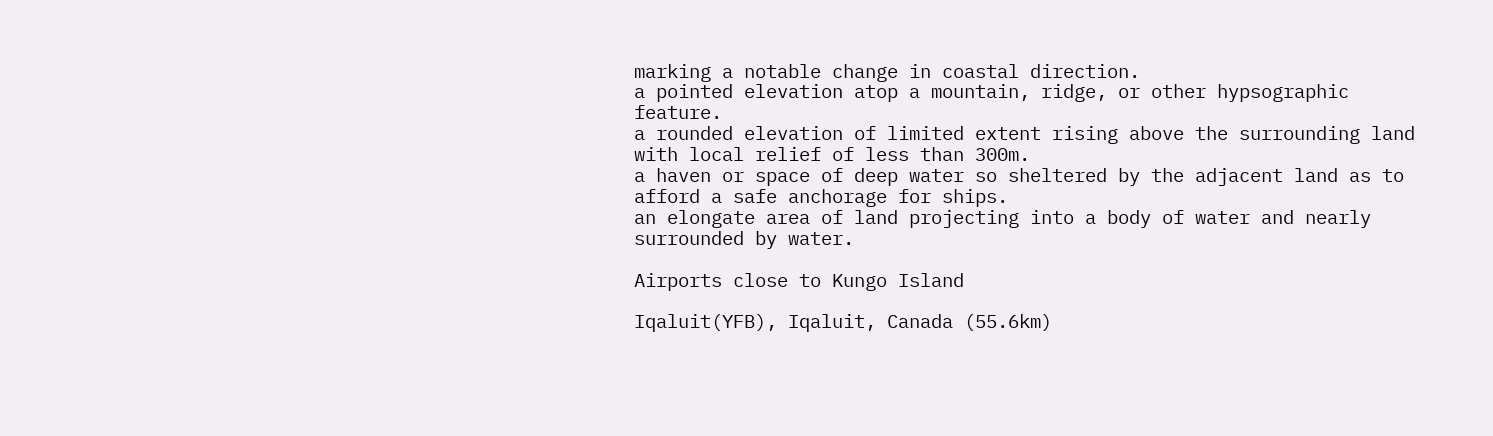marking a notable change in coastal direction.
a pointed elevation atop a mountain, ridge, or other hypsographic feature.
a rounded elevation of limited extent rising above the surrounding land with local relief of less than 300m.
a haven or space of deep water so sheltered by the adjacent land as to afford a safe anchorage for ships.
an elongate area of land projecting into a body of water and nearly surrounded by water.

Airports close to Kungo Island

Iqaluit(YFB), Iqaluit, Canada (55.6km)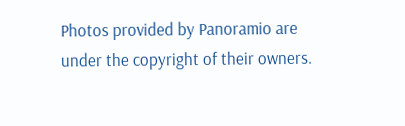Photos provided by Panoramio are under the copyright of their owners.